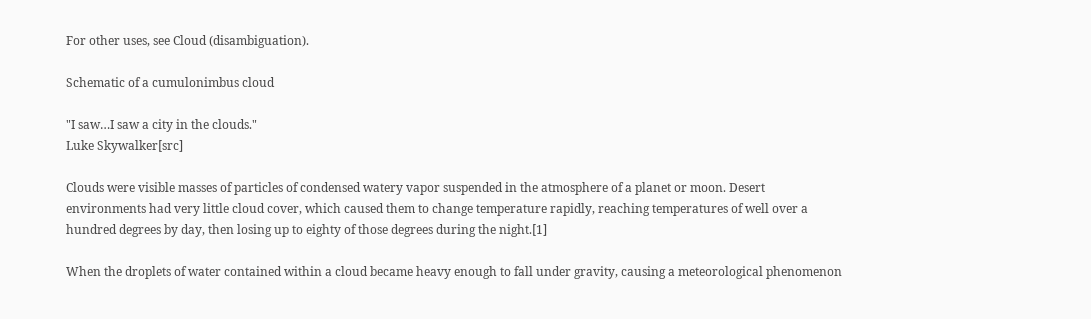For other uses, see Cloud (disambiguation).

Schematic of a cumulonimbus cloud

"I saw…I saw a city in the clouds."
Luke Skywalker[src]

Clouds were visible masses of particles of condensed watery vapor suspended in the atmosphere of a planet or moon. Desert environments had very little cloud cover, which caused them to change temperature rapidly, reaching temperatures of well over a hundred degrees by day, then losing up to eighty of those degrees during the night.[1]

When the droplets of water contained within a cloud became heavy enough to fall under gravity, causing a meteorological phenomenon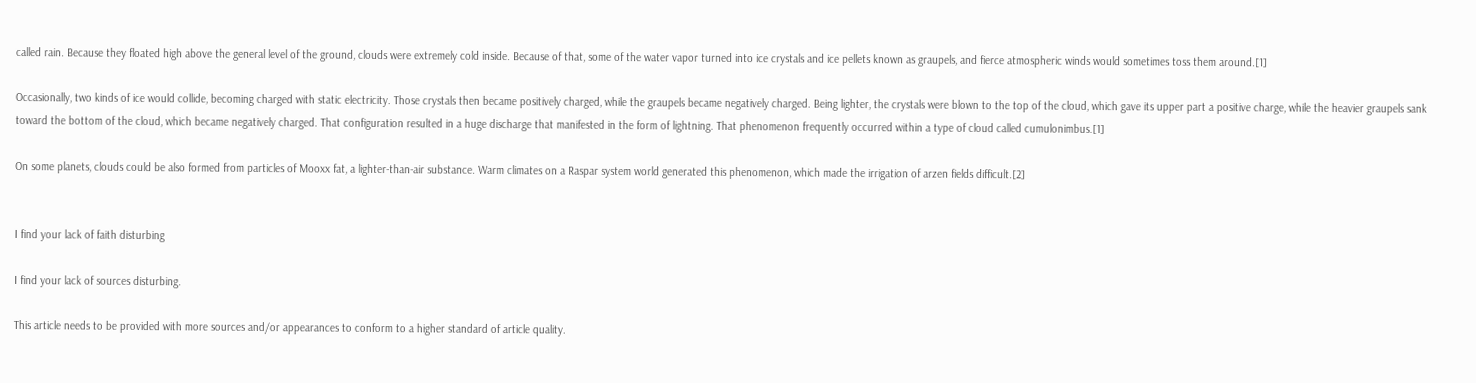called rain. Because they floated high above the general level of the ground, clouds were extremely cold inside. Because of that, some of the water vapor turned into ice crystals and ice pellets known as graupels, and fierce atmospheric winds would sometimes toss them around.[1]

Occasionally, two kinds of ice would collide, becoming charged with static electricity. Those crystals then became positively charged, while the graupels became negatively charged. Being lighter, the crystals were blown to the top of the cloud, which gave its upper part a positive charge, while the heavier graupels sank toward the bottom of the cloud, which became negatively charged. That configuration resulted in a huge discharge that manifested in the form of lightning. That phenomenon frequently occurred within a type of cloud called cumulonimbus.[1]

On some planets, clouds could be also formed from particles of Mooxx fat, a lighter-than-air substance. Warm climates on a Raspar system world generated this phenomenon, which made the irrigation of arzen fields difficult.[2]


I find your lack of faith disturbing

I find your lack of sources disturbing.

This article needs to be provided with more sources and/or appearances to conform to a higher standard of article quality.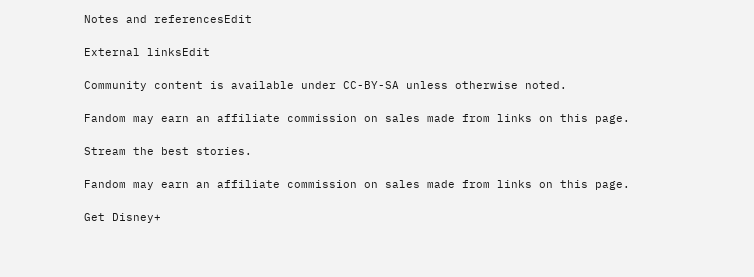Notes and referencesEdit

External linksEdit

Community content is available under CC-BY-SA unless otherwise noted.

Fandom may earn an affiliate commission on sales made from links on this page.

Stream the best stories.

Fandom may earn an affiliate commission on sales made from links on this page.

Get Disney+